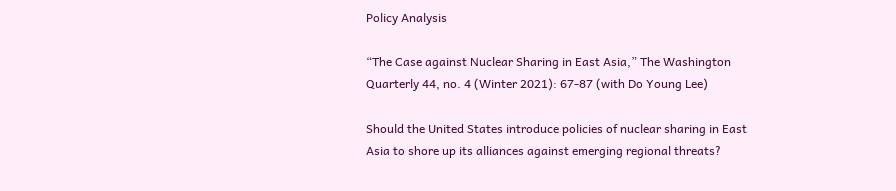Policy Analysis

“The Case against Nuclear Sharing in East Asia,” The Washington Quarterly 44, no. 4 (Winter 2021): 67-87 (with Do Young Lee)

Should the United States introduce policies of nuclear sharing in East Asia to shore up its alliances against emerging regional threats?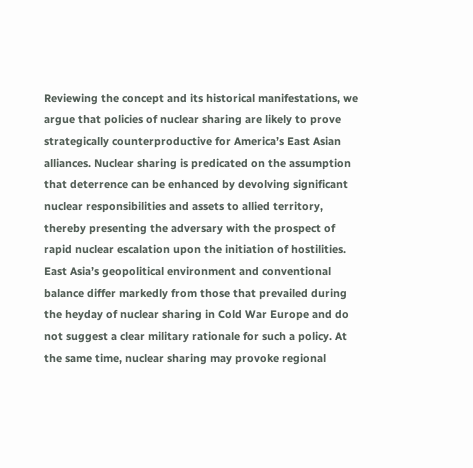Reviewing the concept and its historical manifestations, we argue that policies of nuclear sharing are likely to prove strategically counterproductive for America’s East Asian alliances. Nuclear sharing is predicated on the assumption that deterrence can be enhanced by devolving significant nuclear responsibilities and assets to allied territory, thereby presenting the adversary with the prospect of rapid nuclear escalation upon the initiation of hostilities. East Asia’s geopolitical environment and conventional balance differ markedly from those that prevailed during the heyday of nuclear sharing in Cold War Europe and do not suggest a clear military rationale for such a policy. At the same time, nuclear sharing may provoke regional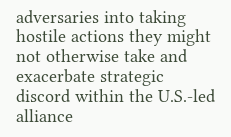adversaries into taking hostile actions they might not otherwise take and exacerbate strategic discord within the U.S.-led alliance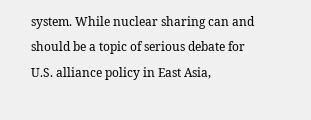system. While nuclear sharing can and should be a topic of serious debate for U.S. alliance policy in East Asia,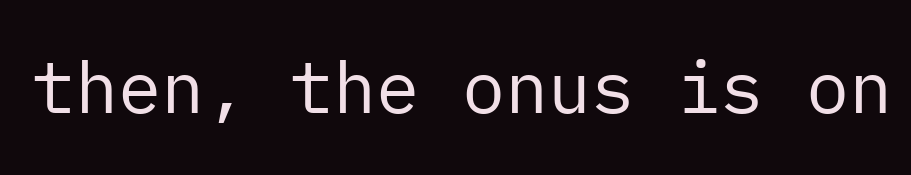then, the onus is on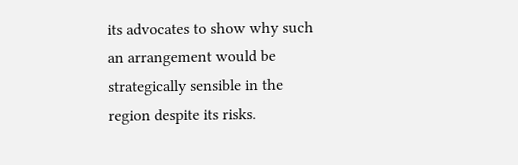its advocates to show why such an arrangement would be strategically sensible in the region despite its risks.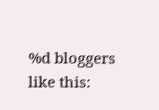%d bloggers like this: